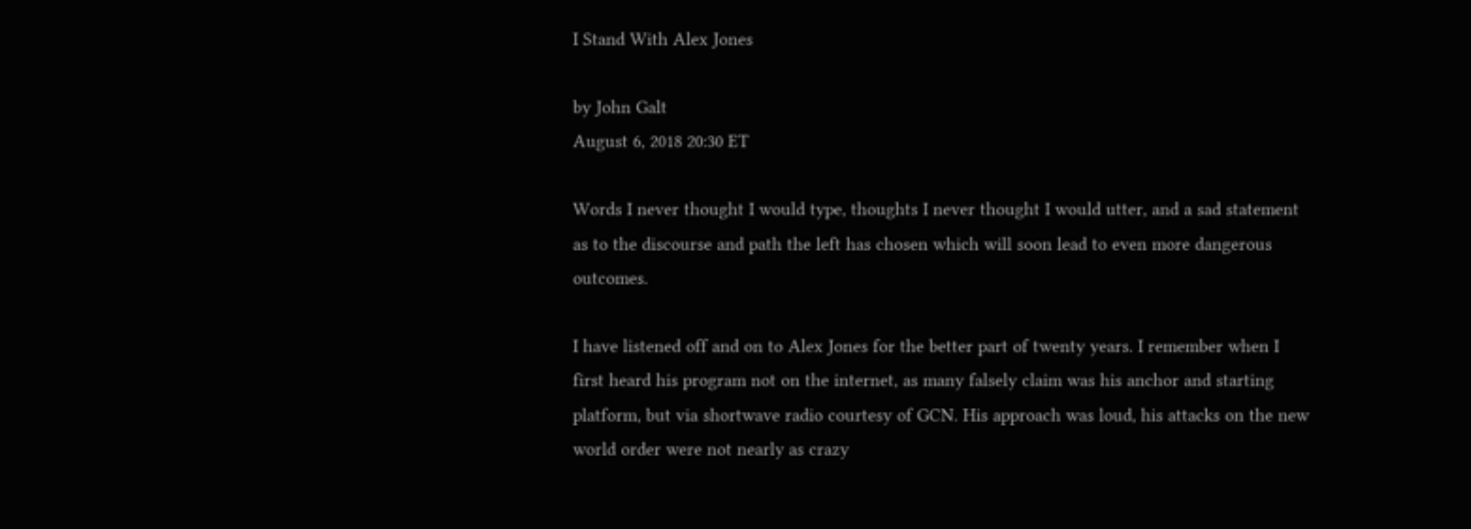I Stand With Alex Jones

by John Galt
August 6, 2018 20:30 ET

Words I never thought I would type, thoughts I never thought I would utter, and a sad statement as to the discourse and path the left has chosen which will soon lead to even more dangerous outcomes.

I have listened off and on to Alex Jones for the better part of twenty years. I remember when I first heard his program not on the internet, as many falsely claim was his anchor and starting platform, but via shortwave radio courtesy of GCN. His approach was loud, his attacks on the new world order were not nearly as crazy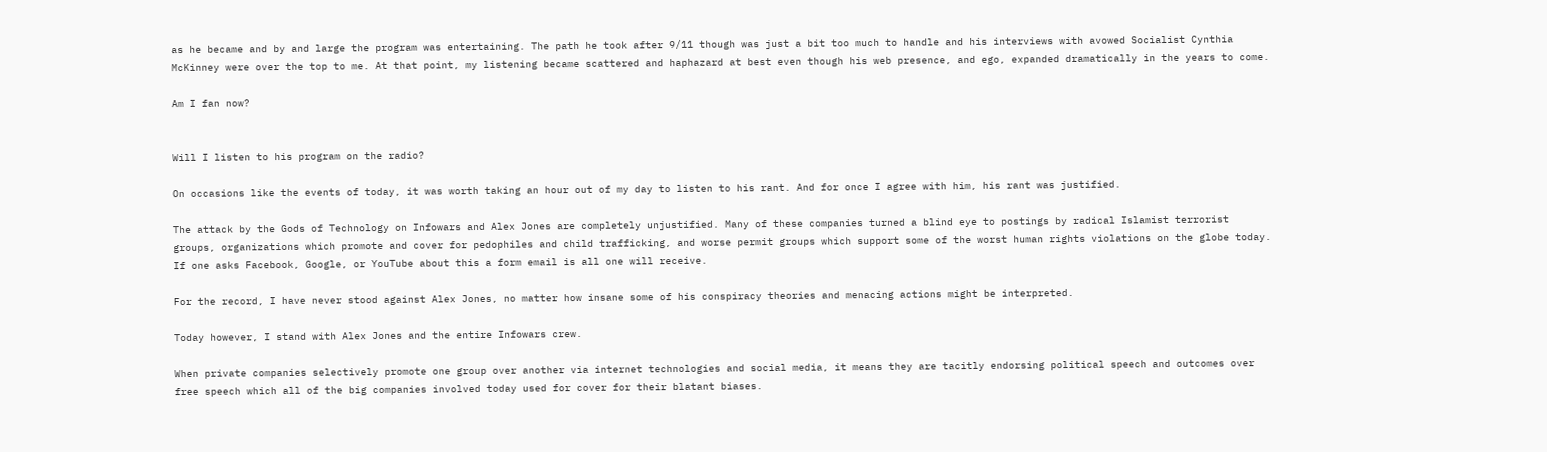as he became and by and large the program was entertaining. The path he took after 9/11 though was just a bit too much to handle and his interviews with avowed Socialist Cynthia McKinney were over the top to me. At that point, my listening became scattered and haphazard at best even though his web presence, and ego, expanded dramatically in the years to come.

Am I fan now?


Will I listen to his program on the radio?

On occasions like the events of today, it was worth taking an hour out of my day to listen to his rant. And for once I agree with him, his rant was justified.

The attack by the Gods of Technology on Infowars and Alex Jones are completely unjustified. Many of these companies turned a blind eye to postings by radical Islamist terrorist groups, organizations which promote and cover for pedophiles and child trafficking, and worse permit groups which support some of the worst human rights violations on the globe today. If one asks Facebook, Google, or YouTube about this a form email is all one will receive.

For the record, I have never stood against Alex Jones, no matter how insane some of his conspiracy theories and menacing actions might be interpreted.

Today however, I stand with Alex Jones and the entire Infowars crew.

When private companies selectively promote one group over another via internet technologies and social media, it means they are tacitly endorsing political speech and outcomes over free speech which all of the big companies involved today used for cover for their blatant biases.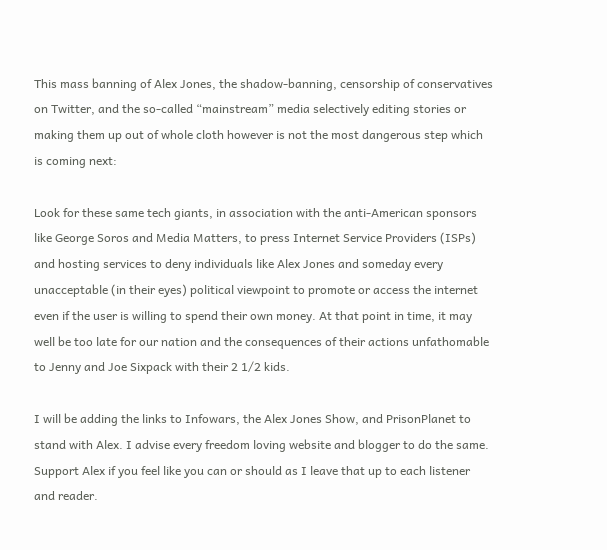This mass banning of Alex Jones, the shadow-banning, censorship of conservatives on Twitter, and the so-called “mainstream” media selectively editing stories or making them up out of whole cloth however is not the most dangerous step which is coming next:

Look for these same tech giants, in association with the anti-American sponsors like George Soros and Media Matters, to press Internet Service Providers (ISPs) and hosting services to deny individuals like Alex Jones and someday every unacceptable (in their eyes) political viewpoint to promote or access the internet even if the user is willing to spend their own money. At that point in time, it may well be too late for our nation and the consequences of their actions unfathomable to Jenny and Joe Sixpack with their 2 1/2 kids.

I will be adding the links to Infowars, the Alex Jones Show, and PrisonPlanet to stand with Alex. I advise every freedom loving website and blogger to do the same. Support Alex if you feel like you can or should as I leave that up to each listener and reader.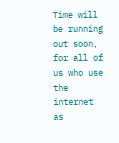Time will be running out soon, for all of us who use the internet as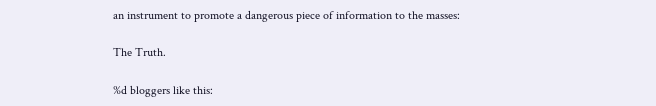an instrument to promote a dangerous piece of information to the masses:

The Truth.

%d bloggers like this: